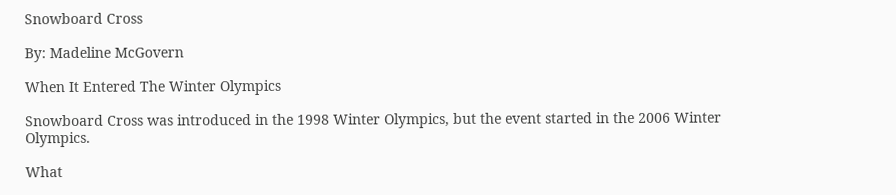Snowboard Cross

By: Madeline McGovern

When It Entered The Winter Olympics

Snowboard Cross was introduced in the 1998 Winter Olympics, but the event started in the 2006 Winter Olympics.

What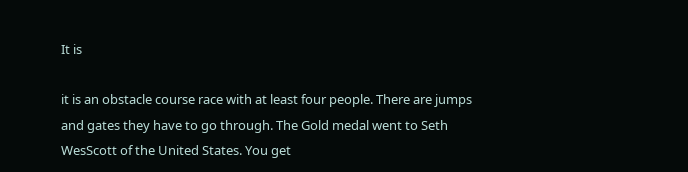It is

it is an obstacle course race with at least four people. There are jumps and gates they have to go through. The Gold medal went to Seth WesScott of the United States. You get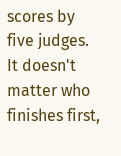scores by five judges. It doesn't matter who finishes first,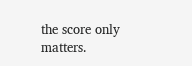the score only matters.